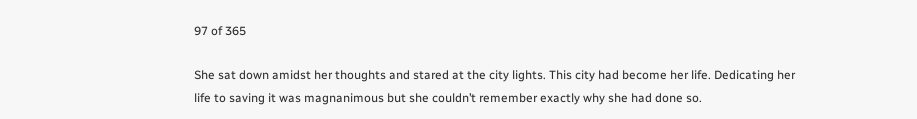97 of 365

She sat down amidst her thoughts and stared at the city lights. This city had become her life. Dedicating her life to saving it was magnanimous but she couldn’t remember exactly why she had done so.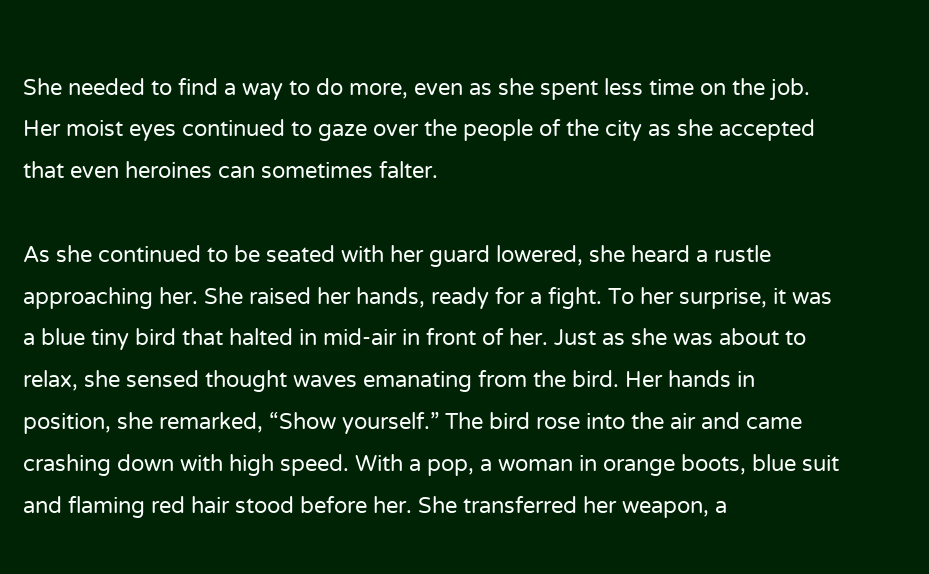She needed to find a way to do more, even as she spent less time on the job. Her moist eyes continued to gaze over the people of the city as she accepted that even heroines can sometimes falter.

As she continued to be seated with her guard lowered, she heard a rustle approaching her. She raised her hands, ready for a fight. To her surprise, it was a blue tiny bird that halted in mid-air in front of her. Just as she was about to relax, she sensed thought waves emanating from the bird. Her hands in position, she remarked, “Show yourself.” The bird rose into the air and came crashing down with high speed. With a pop, a woman in orange boots, blue suit and flaming red hair stood before her. She transferred her weapon, a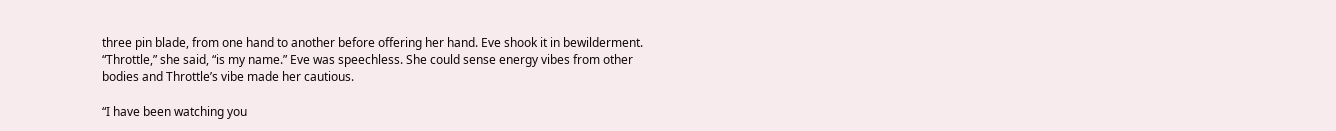three pin blade, from one hand to another before offering her hand. Eve shook it in bewilderment. “Throttle,” she said, “is my name.” Eve was speechless. She could sense energy vibes from other bodies and Throttle’s vibe made her cautious.

“I have been watching you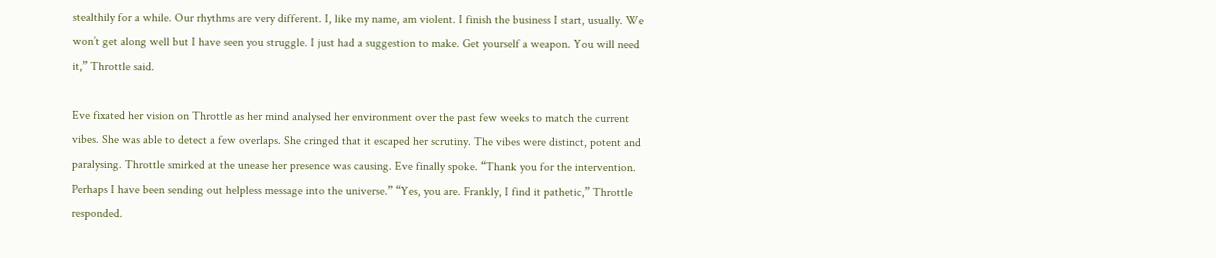stealthily for a while. Our rhythms are very different. I, like my name, am violent. I finish the business I start, usually. We won’t get along well but I have seen you struggle. I just had a suggestion to make. Get yourself a weapon. You will need it,” Throttle said.

Eve fixated her vision on Throttle as her mind analysed her environment over the past few weeks to match the current vibes. She was able to detect a few overlaps. She cringed that it escaped her scrutiny. The vibes were distinct, potent and paralysing. Throttle smirked at the unease her presence was causing. Eve finally spoke. “Thank you for the intervention. Perhaps I have been sending out helpless message into the universe.” “Yes, you are. Frankly, I find it pathetic,” Throttle responded.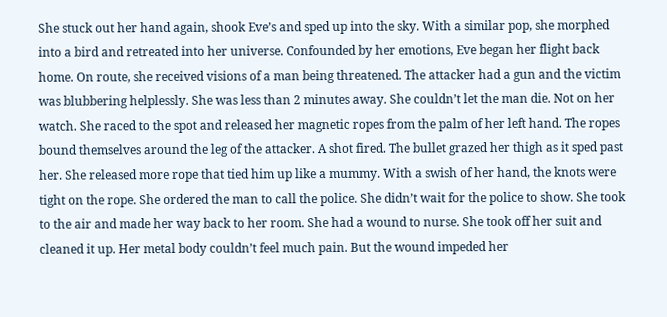She stuck out her hand again, shook Eve’s and sped up into the sky. With a similar pop, she morphed into a bird and retreated into her universe. Confounded by her emotions, Eve began her flight back home. On route, she received visions of a man being threatened. The attacker had a gun and the victim was blubbering helplessly. She was less than 2 minutes away. She couldn’t let the man die. Not on her watch. She raced to the spot and released her magnetic ropes from the palm of her left hand. The ropes bound themselves around the leg of the attacker. A shot fired. The bullet grazed her thigh as it sped past her. She released more rope that tied him up like a mummy. With a swish of her hand, the knots were tight on the rope. She ordered the man to call the police. She didn’t wait for the police to show. She took to the air and made her way back to her room. She had a wound to nurse. She took off her suit and cleaned it up. Her metal body couldn’t feel much pain. But the wound impeded her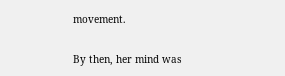movement.

By then, her mind was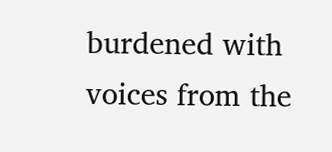burdened with voices from the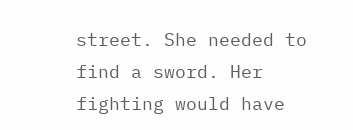street. She needed to find a sword. Her fighting would have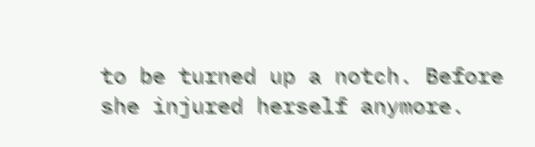to be turned up a notch. Before she injured herself anymore.